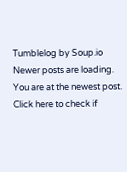Tumblelog by Soup.io
Newer posts are loading.
You are at the newest post.
Click here to check if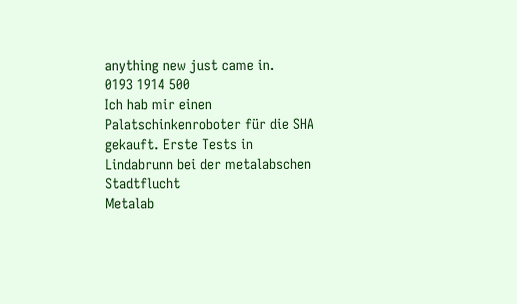anything new just came in.
0193 1914 500
Ich hab mir einen Palatschinkenroboter für die SHA gekauft. Erste Tests in Lindabrunn bei der metalabschen Stadtflucht
Metalab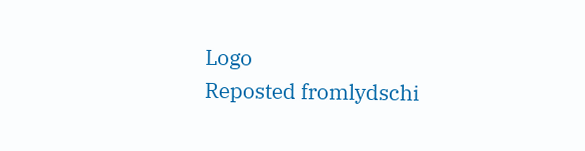Logo
Reposted fromlydschi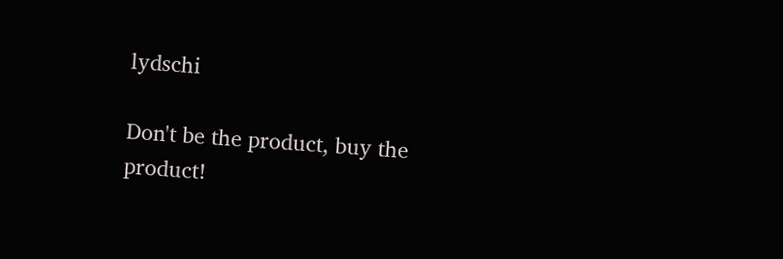lydschi

Don't be the product, buy the product!